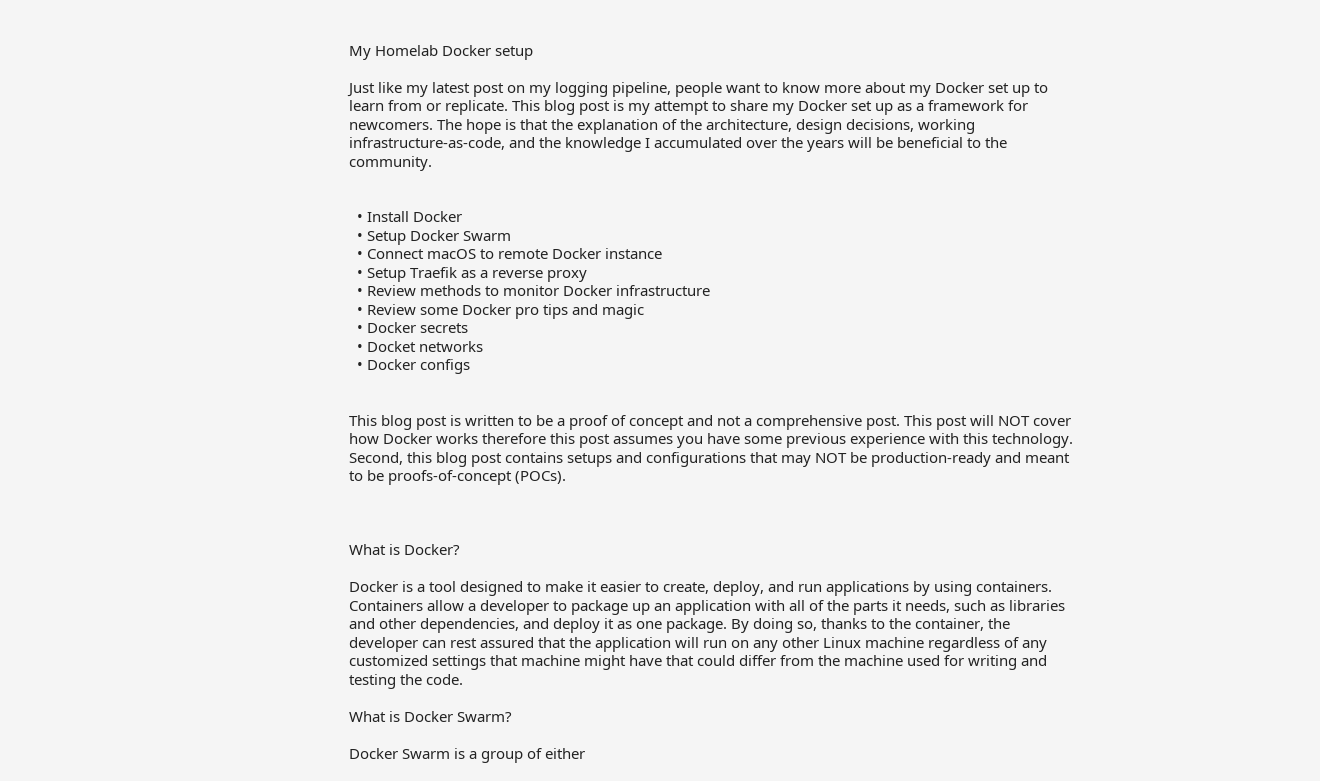My Homelab Docker setup

Just like my latest post on my logging pipeline, people want to know more about my Docker set up to learn from or replicate. This blog post is my attempt to share my Docker set up as a framework for newcomers. The hope is that the explanation of the architecture, design decisions, working infrastructure-as-code, and the knowledge I accumulated over the years will be beneficial to the community.


  • Install Docker
  • Setup Docker Swarm
  • Connect macOS to remote Docker instance
  • Setup Traefik as a reverse proxy
  • Review methods to monitor Docker infrastructure
  • Review some Docker pro tips and magic
  • Docker secrets
  • Docket networks
  • Docker configs


This blog post is written to be a proof of concept and not a comprehensive post. This post will NOT cover how Docker works therefore this post assumes you have some previous experience with this technology. Second, this blog post contains setups and configurations that may NOT be production-ready and meant to be proofs-of-concept (POCs).



What is Docker?

Docker is a tool designed to make it easier to create, deploy, and run applications by using containers. Containers allow a developer to package up an application with all of the parts it needs, such as libraries and other dependencies, and deploy it as one package. By doing so, thanks to the container, the developer can rest assured that the application will run on any other Linux machine regardless of any customized settings that machine might have that could differ from the machine used for writing and testing the code.

What is Docker Swarm?

Docker Swarm is a group of either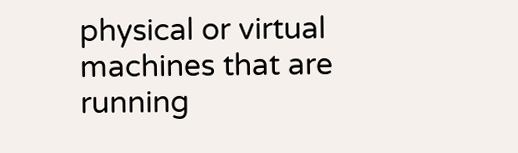physical or virtual machines that are running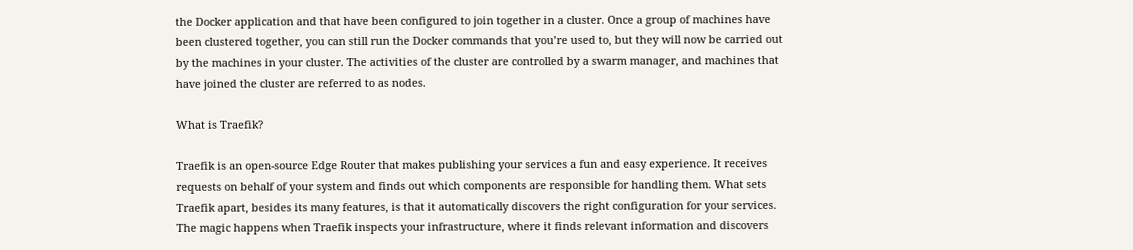the Docker application and that have been configured to join together in a cluster. Once a group of machines have been clustered together, you can still run the Docker commands that you’re used to, but they will now be carried out by the machines in your cluster. The activities of the cluster are controlled by a swarm manager, and machines that have joined the cluster are referred to as nodes.

What is Traefik?

Traefik is an open-source Edge Router that makes publishing your services a fun and easy experience. It receives requests on behalf of your system and finds out which components are responsible for handling them. What sets Traefik apart, besides its many features, is that it automatically discovers the right configuration for your services. The magic happens when Traefik inspects your infrastructure, where it finds relevant information and discovers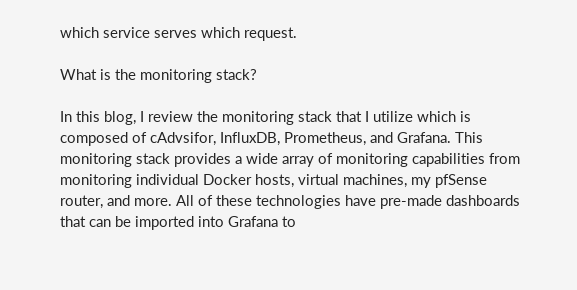which service serves which request.

What is the monitoring stack?

In this blog, I review the monitoring stack that I utilize which is composed of cAdvsifor, InfluxDB, Prometheus, and Grafana. This monitoring stack provides a wide array of monitoring capabilities from monitoring individual Docker hosts, virtual machines, my pfSense router, and more. All of these technologies have pre-made dashboards that can be imported into Grafana to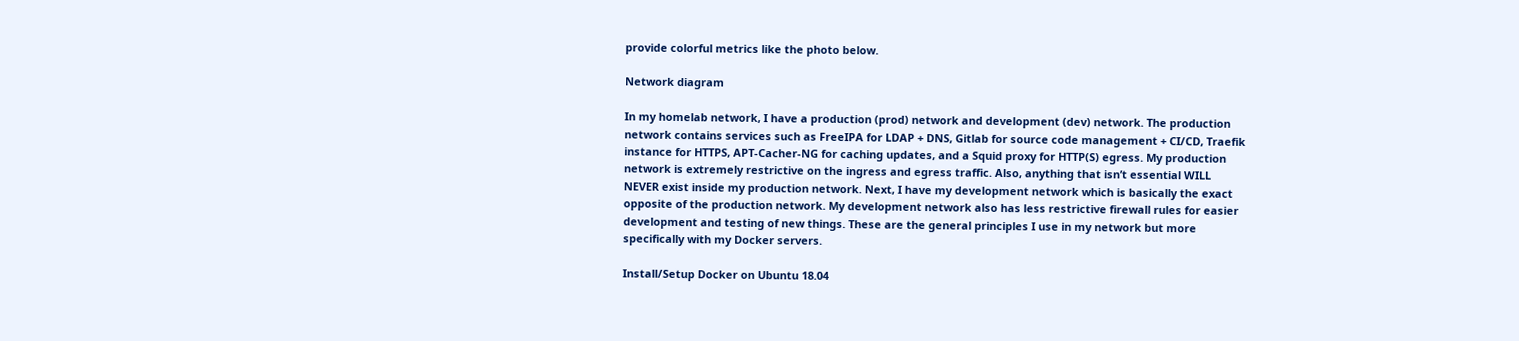provide colorful metrics like the photo below.

Network diagram

In my homelab network, I have a production (prod) network and development (dev) network. The production network contains services such as FreeIPA for LDAP + DNS, Gitlab for source code management + CI/CD, Traefik instance for HTTPS, APT-Cacher-NG for caching updates, and a Squid proxy for HTTP(S) egress. My production network is extremely restrictive on the ingress and egress traffic. Also, anything that isn’t essential WILL NEVER exist inside my production network. Next, I have my development network which is basically the exact opposite of the production network. My development network also has less restrictive firewall rules for easier development and testing of new things. These are the general principles I use in my network but more specifically with my Docker servers.

Install/Setup Docker on Ubuntu 18.04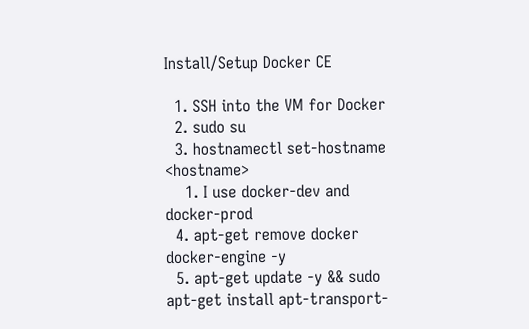Install/Setup Docker CE

  1. SSH into the VM for Docker
  2. sudo su
  3. hostnamectl set-hostname <hostname>
    1. I use docker-dev and docker-prod
  4. apt-get remove docker docker-engine -y
  5. apt-get update -y && sudo apt-get install apt-transport-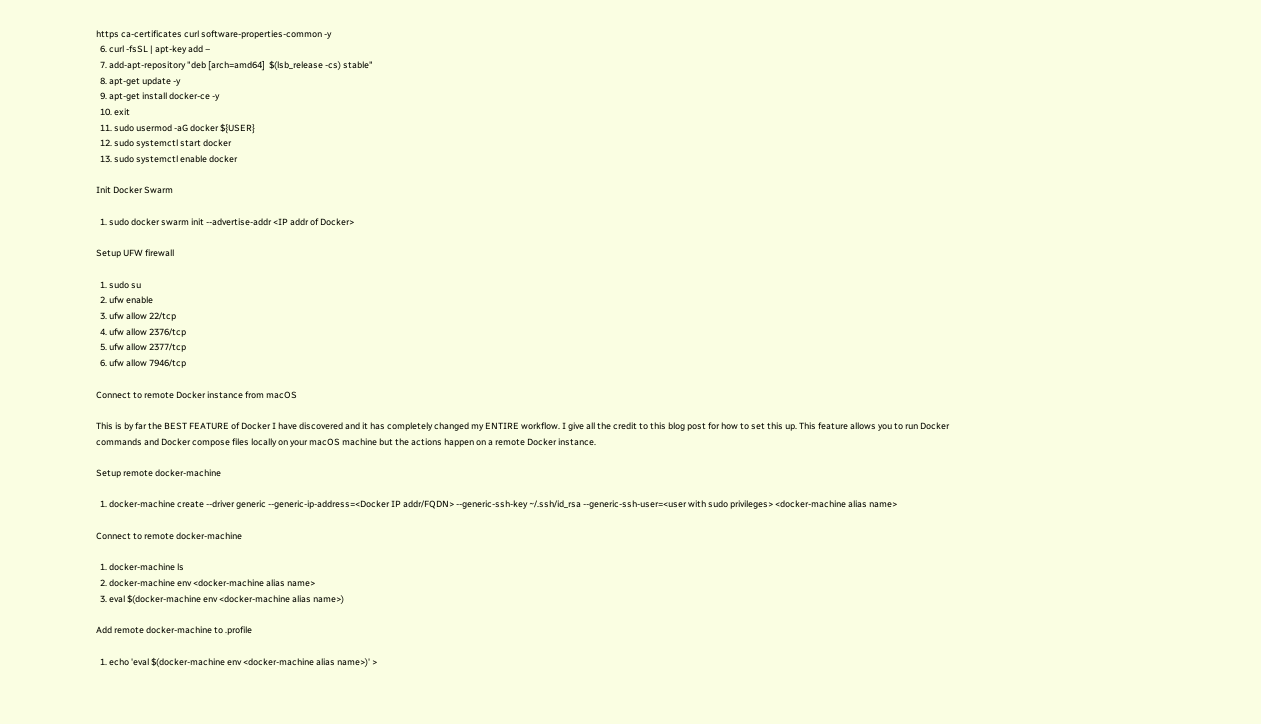https ca-certificates curl software-properties-common -y
  6. curl -fsSL | apt-key add –
  7. add-apt-repository "deb [arch=amd64]  $(lsb_release -cs) stable"
  8. apt-get update -y
  9. apt-get install docker-ce -y
  10. exit
  11. sudo usermod -aG docker ${USER}
  12. sudo systemctl start docker
  13. sudo systemctl enable docker

Init Docker Swarm

  1. sudo docker swarm init --advertise-addr <IP addr of Docker>

Setup UFW firewall

  1. sudo su
  2. ufw enable
  3. ufw allow 22/tcp
  4. ufw allow 2376/tcp
  5. ufw allow 2377/tcp
  6. ufw allow 7946/tcp

Connect to remote Docker instance from macOS

This is by far the BEST FEATURE of Docker I have discovered and it has completely changed my ENTIRE workflow. I give all the credit to this blog post for how to set this up. This feature allows you to run Docker commands and Docker compose files locally on your macOS machine but the actions happen on a remote Docker instance.

Setup remote docker-machine

  1. docker-machine create --driver generic --generic-ip-address=<Docker IP addr/FQDN> --generic-ssh-key ~/.ssh/id_rsa --generic-ssh-user=<user with sudo privileges> <docker-machine alias name>

Connect to remote docker-machine

  1. docker-machine ls
  2. docker-machine env <docker-machine alias name>
  3. eval $(docker-machine env <docker-machine alias name>)

Add remote docker-machine to .profile

  1. echo 'eval $(docker-machine env <docker-machine alias name>)' >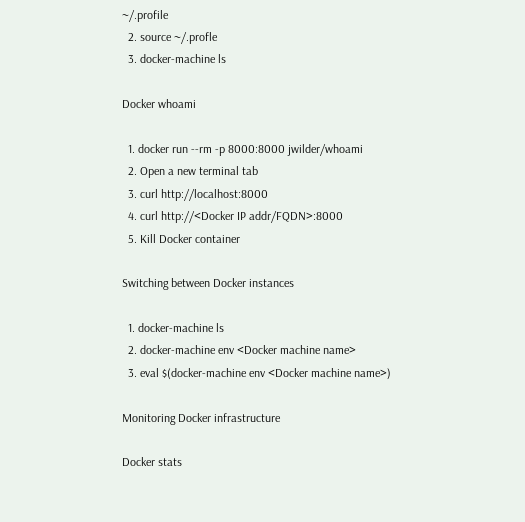~/.profile
  2. source ~/.profle
  3. docker-machine ls

Docker whoami

  1. docker run --rm -p 8000:8000 jwilder/whoami
  2. Open a new terminal tab
  3. curl http://localhost:8000
  4. curl http://<Docker IP addr/FQDN>:8000
  5. Kill Docker container

Switching between Docker instances

  1. docker-machine ls
  2. docker-machine env <Docker machine name>
  3. eval $(docker-machine env <Docker machine name>)

Monitoring Docker infrastructure

Docker stats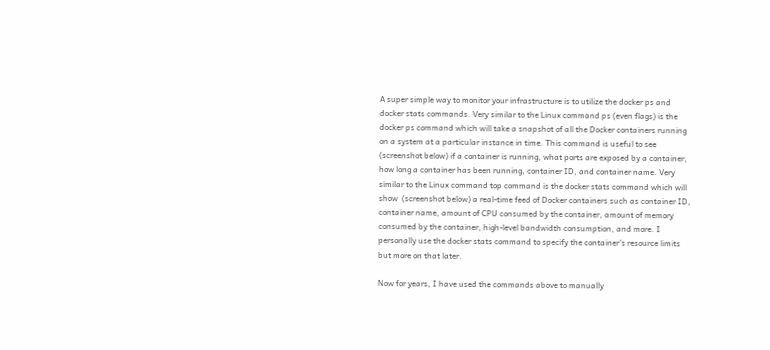A super simple way to monitor your infrastructure is to utilize the docker ps and docker stats commands. Very similar to the Linux command ps (even flags) is the docker ps command which will take a snapshot of all the Docker containers running on a system at a particular instance in time. This command is useful to see (screenshot below) if a container is running, what ports are exposed by a container, how long a container has been running, container ID, and container name. Very similar to the Linux command top command is the docker stats command which will show  (screenshot below) a real-time feed of Docker containers such as container ID, container name, amount of CPU consumed by the container, amount of memory consumed by the container, high-level bandwidth consumption, and more. I personally use the docker stats command to specify the container’s resource limits but more on that later.

Now for years, I have used the commands above to manually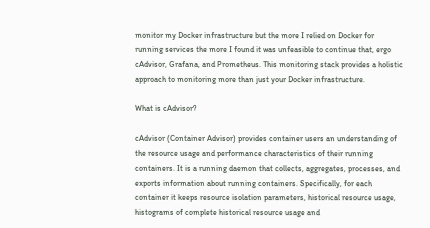monitor my Docker infrastructure but the more I relied on Docker for running services the more I found it was unfeasible to continue that, ergo cAdvisor, Grafana, and Prometheus. This monitoring stack provides a holistic approach to monitoring more than just your Docker infrastructure.

What is cAdvisor?

cAdvisor (Container Advisor) provides container users an understanding of the resource usage and performance characteristics of their running containers. It is a running daemon that collects, aggregates, processes, and exports information about running containers. Specifically, for each container it keeps resource isolation parameters, historical resource usage, histograms of complete historical resource usage and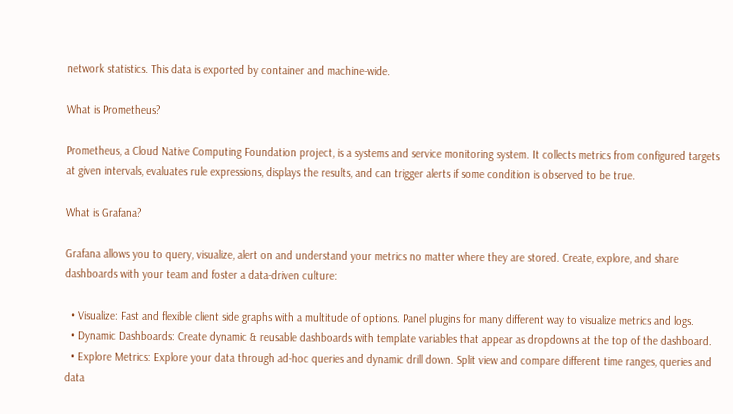network statistics. This data is exported by container and machine-wide.

What is Prometheus?

Prometheus, a Cloud Native Computing Foundation project, is a systems and service monitoring system. It collects metrics from configured targets at given intervals, evaluates rule expressions, displays the results, and can trigger alerts if some condition is observed to be true.

What is Grafana?

Grafana allows you to query, visualize, alert on and understand your metrics no matter where they are stored. Create, explore, and share dashboards with your team and foster a data-driven culture:

  • Visualize: Fast and flexible client side graphs with a multitude of options. Panel plugins for many different way to visualize metrics and logs.
  • Dynamic Dashboards: Create dynamic & reusable dashboards with template variables that appear as dropdowns at the top of the dashboard.
  • Explore Metrics: Explore your data through ad-hoc queries and dynamic drill down. Split view and compare different time ranges, queries and data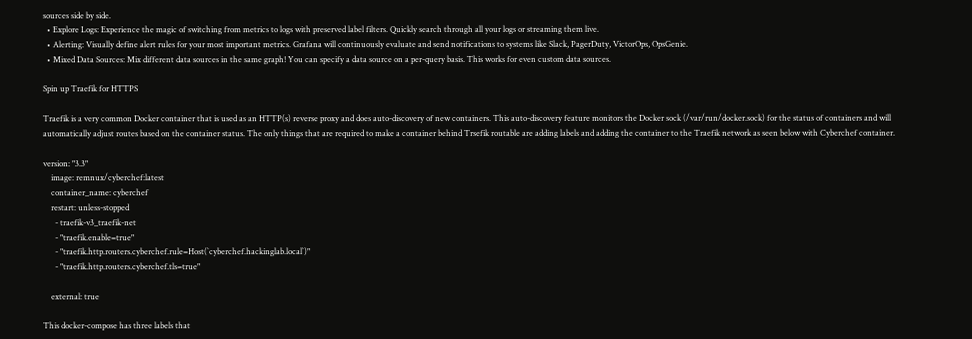sources side by side.
  • Explore Logs: Experience the magic of switching from metrics to logs with preserved label filters. Quickly search through all your logs or streaming them live.
  • Alerting: Visually define alert rules for your most important metrics. Grafana will continuously evaluate and send notifications to systems like Slack, PagerDuty, VictorOps, OpsGenie.
  • Mixed Data Sources: Mix different data sources in the same graph! You can specify a data source on a per-query basis. This works for even custom data sources.

Spin up Traefik for HTTPS

Traefik is a very common Docker container that is used as an HTTP(s) reverse proxy and does auto-discovery of new containers. This auto-discovery feature monitors the Docker sock (/var/run/docker.sock) for the status of containers and will automatically adjust routes based on the container status. The only things that are required to make a container behind Trsefik routable are adding labels and adding the container to the Traefik network as seen below with Cyberchef container.

version: "3.3"
    image: remnux/cyberchef:latest
    container_name: cyberchef
    restart: unless-stopped
      - traefik-v3_traefik-net
      - "traefik.enable=true"
      - "traefik.http.routers.cyberchef.rule=Host(`cyberchef.hackinglab.local`)"
      - "traefik.http.routers.cyberchef.tls=true"

    external: true

This docker-compose has three labels that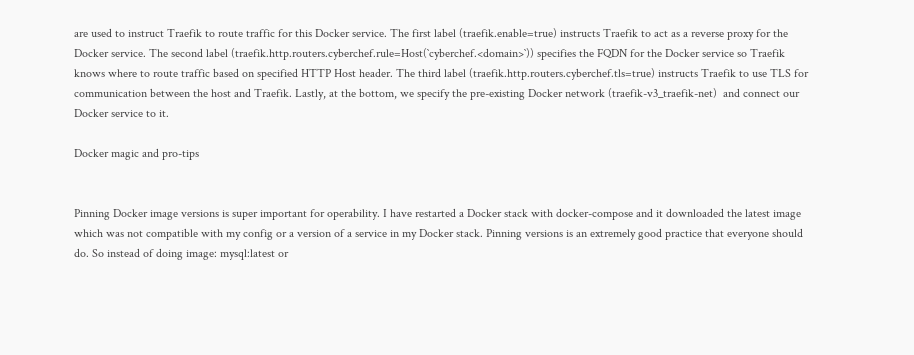are used to instruct Traefik to route traffic for this Docker service. The first label (traefik.enable=true) instructs Traefik to act as a reverse proxy for the Docker service. The second label (traefik.http.routers.cyberchef.rule=Host(`cyberchef.<domain>`)) specifies the FQDN for the Docker service so Traefik knows where to route traffic based on specified HTTP Host header. The third label (traefik.http.routers.cyberchef.tls=true) instructs Traefik to use TLS for communication between the host and Traefik. Lastly, at the bottom, we specify the pre-existing Docker network (traefik-v3_traefik-net)  and connect our Docker service to it.

Docker magic and pro-tips


Pinning Docker image versions is super important for operability. I have restarted a Docker stack with docker-compose and it downloaded the latest image which was not compatible with my config or a version of a service in my Docker stack. Pinning versions is an extremely good practice that everyone should do. So instead of doing image: mysql:latest or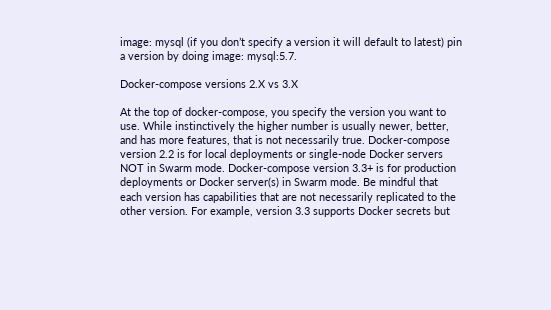image: mysql (if you don’t specify a version it will default to latest) pin a version by doing image: mysql:5.7.

Docker-compose versions 2.X vs 3.X

At the top of docker-compose, you specify the version you want to use. While instinctively the higher number is usually newer, better, and has more features, that is not necessarily true. Docker-compose version 2.2 is for local deployments or single-node Docker servers NOT in Swarm mode. Docker-compose version 3.3+ is for production deployments or Docker server(s) in Swarm mode. Be mindful that each version has capabilities that are not necessarily replicated to the other version. For example, version 3.3 supports Docker secrets but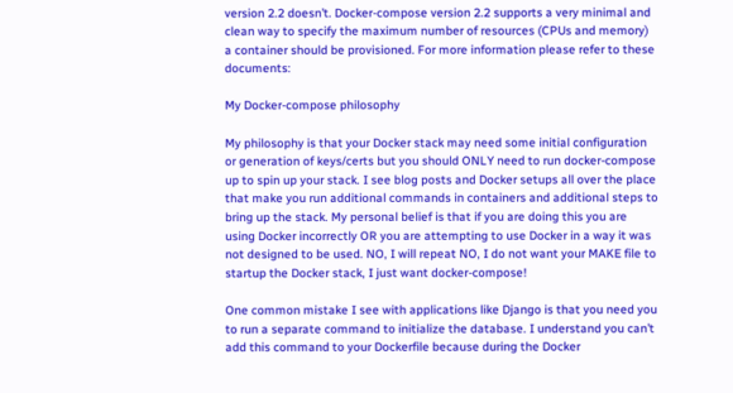version 2.2 doesn’t. Docker-compose version 2.2 supports a very minimal and clean way to specify the maximum number of resources (CPUs and memory) a container should be provisioned. For more information please refer to these documents:

My Docker-compose philosophy

My philosophy is that your Docker stack may need some initial configuration or generation of keys/certs but you should ONLY need to run docker-compose up to spin up your stack. I see blog posts and Docker setups all over the place that make you run additional commands in containers and additional steps to bring up the stack. My personal belief is that if you are doing this you are using Docker incorrectly OR you are attempting to use Docker in a way it was not designed to be used. NO, I will repeat NO, I do not want your MAKE file to startup the Docker stack, I just want docker-compose!

One common mistake I see with applications like Django is that you need you to run a separate command to initialize the database. I understand you can’t add this command to your Dockerfile because during the Docker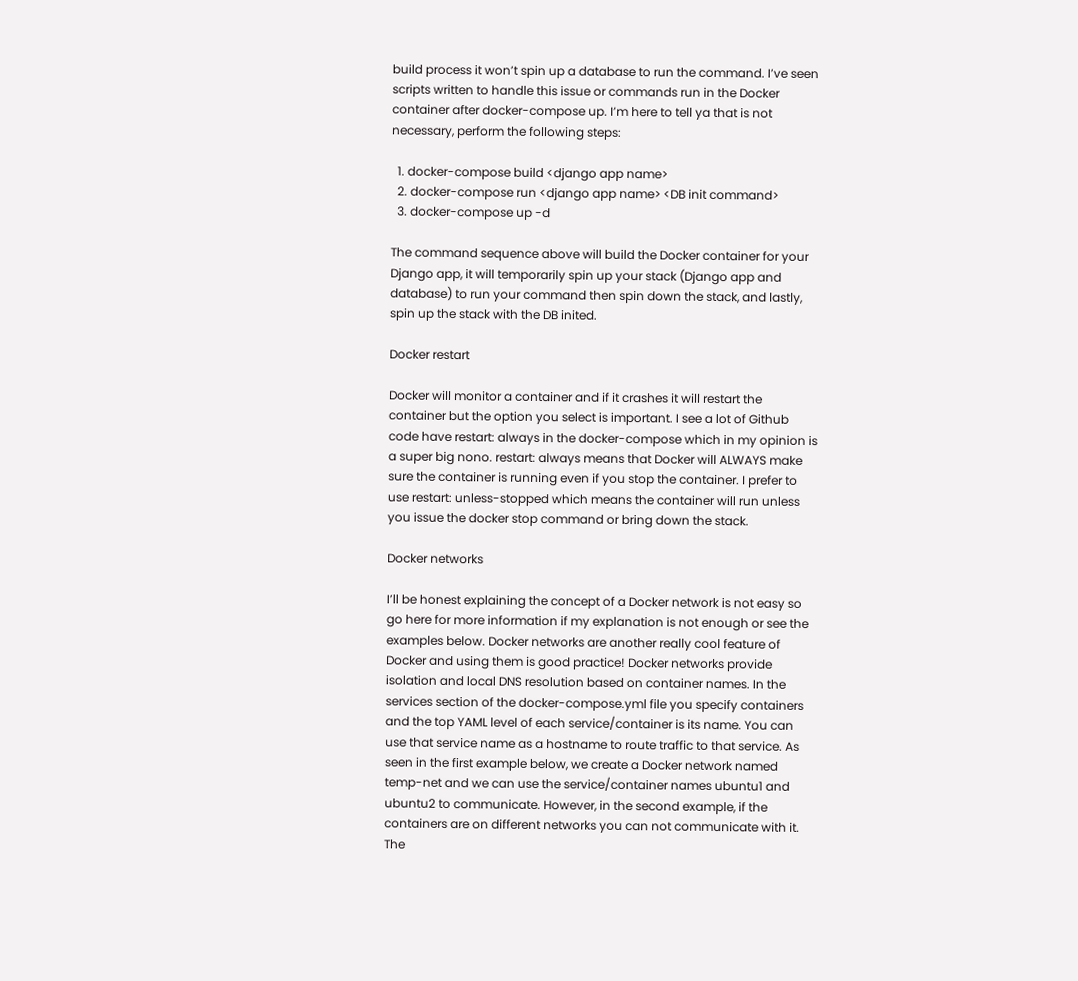build process it won’t spin up a database to run the command. I’ve seen scripts written to handle this issue or commands run in the Docker container after docker-compose up. I’m here to tell ya that is not necessary, perform the following steps:

  1. docker-compose build <django app name>
  2. docker-compose run <django app name> <DB init command>
  3. docker-compose up -d

The command sequence above will build the Docker container for your Django app, it will temporarily spin up your stack (Django app and database) to run your command then spin down the stack, and lastly, spin up the stack with the DB inited.

Docker restart

Docker will monitor a container and if it crashes it will restart the container but the option you select is important. I see a lot of Github code have restart: always in the docker-compose which in my opinion is a super big nono. restart: always means that Docker will ALWAYS make sure the container is running even if you stop the container. I prefer to use restart: unless-stopped which means the container will run unless you issue the docker stop command or bring down the stack.

Docker networks

I’ll be honest explaining the concept of a Docker network is not easy so go here for more information if my explanation is not enough or see the examples below. Docker networks are another really cool feature of Docker and using them is good practice! Docker networks provide isolation and local DNS resolution based on container names. In the services section of the docker-compose.yml file you specify containers and the top YAML level of each service/container is its name. You can use that service name as a hostname to route traffic to that service. As seen in the first example below, we create a Docker network named temp-net and we can use the service/container names ubuntu1 and ubuntu2 to communicate. However, in the second example, if the containers are on different networks you can not communicate with it. The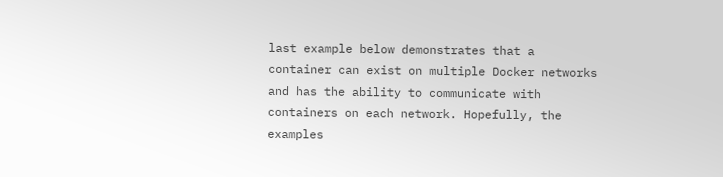last example below demonstrates that a container can exist on multiple Docker networks and has the ability to communicate with containers on each network. Hopefully, the examples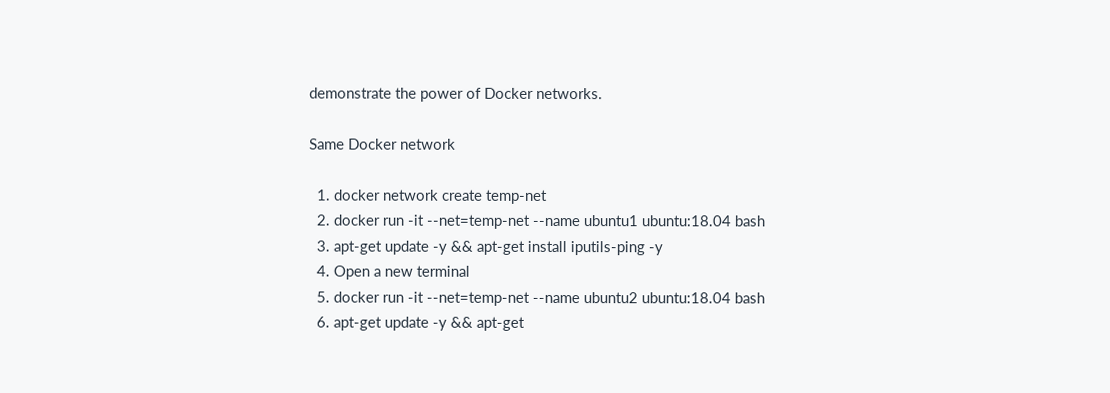demonstrate the power of Docker networks.

Same Docker network

  1. docker network create temp-net
  2. docker run -it --net=temp-net --name ubuntu1 ubuntu:18.04 bash
  3. apt-get update -y && apt-get install iputils-ping -y
  4. Open a new terminal
  5. docker run -it --net=temp-net --name ubuntu2 ubuntu:18.04 bash
  6. apt-get update -y && apt-get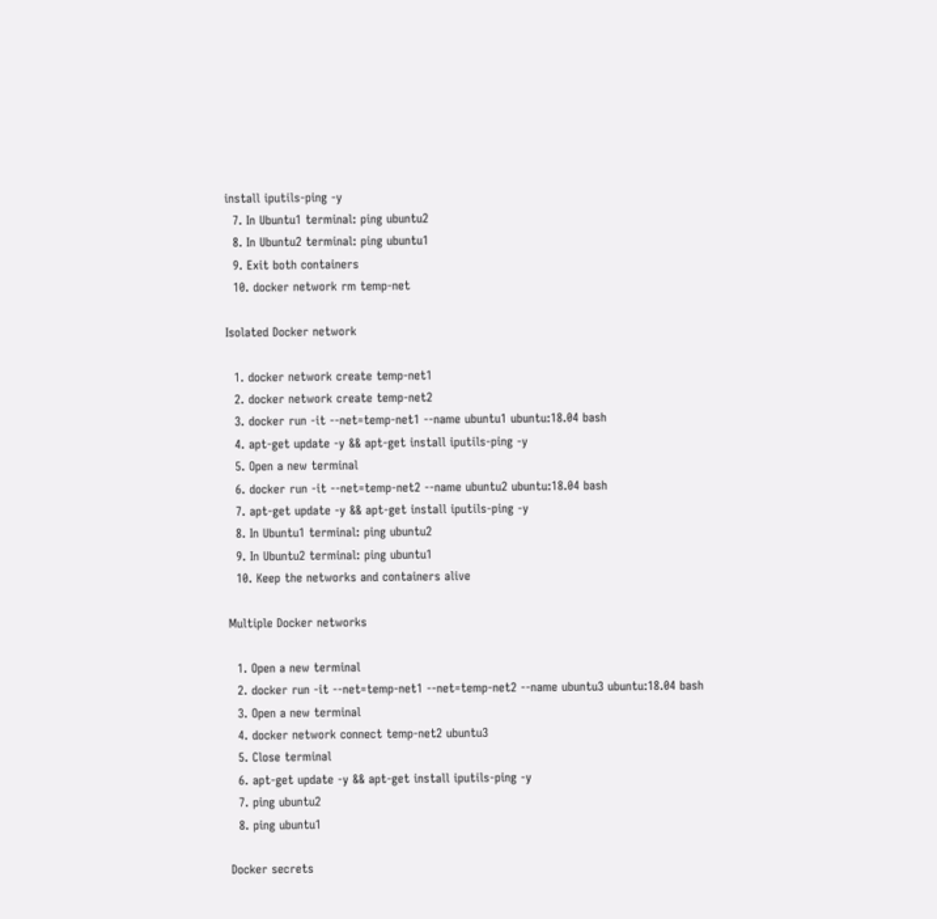install iputils-ping -y
  7. In Ubuntu1 terminal: ping ubuntu2
  8. In Ubuntu2 terminal: ping ubuntu1
  9. Exit both containers
  10. docker network rm temp-net

Isolated Docker network

  1. docker network create temp-net1
  2. docker network create temp-net2
  3. docker run -it --net=temp-net1 --name ubuntu1 ubuntu:18.04 bash
  4. apt-get update -y && apt-get install iputils-ping -y
  5. Open a new terminal
  6. docker run -it --net=temp-net2 --name ubuntu2 ubuntu:18.04 bash
  7. apt-get update -y && apt-get install iputils-ping -y
  8. In Ubuntu1 terminal: ping ubuntu2
  9. In Ubuntu2 terminal: ping ubuntu1
  10. Keep the networks and containers alive

Multiple Docker networks

  1. Open a new terminal
  2. docker run -it --net=temp-net1 --net=temp-net2 --name ubuntu3 ubuntu:18.04 bash
  3. Open a new terminal
  4. docker network connect temp-net2 ubuntu3
  5. Close terminal
  6. apt-get update -y && apt-get install iputils-ping -y
  7. ping ubuntu2
  8. ping ubuntu1

Docker secrets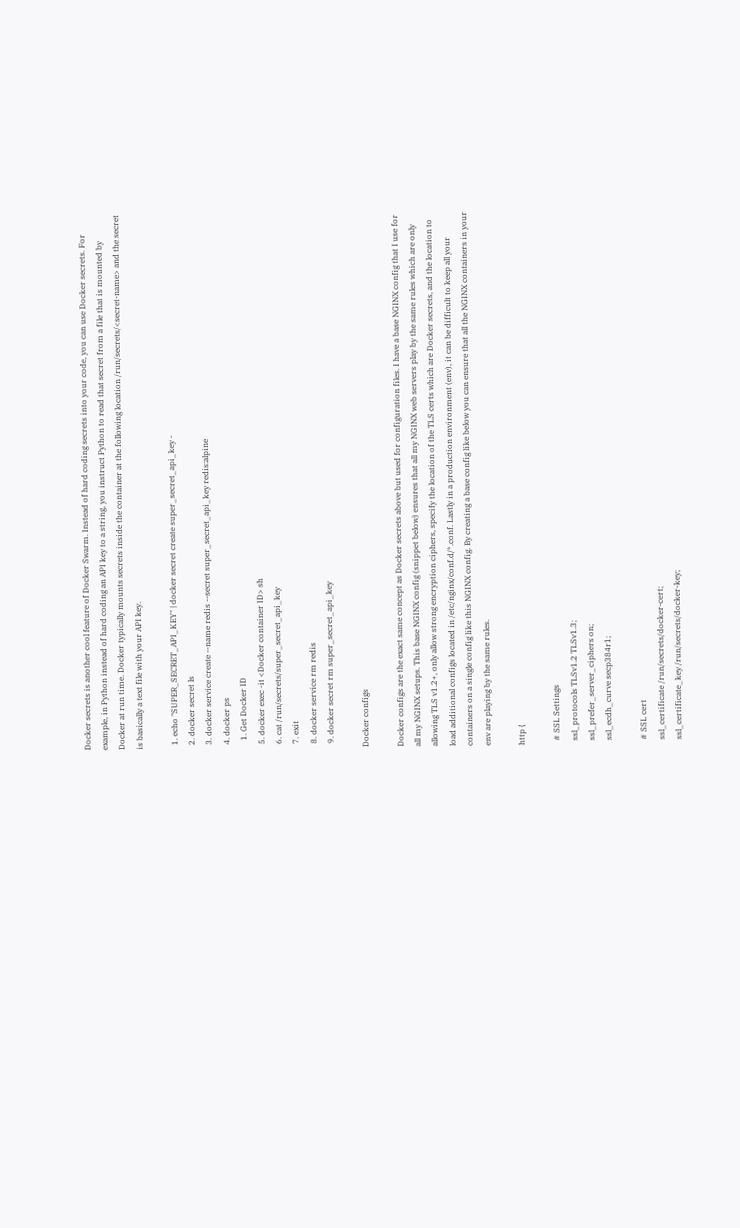Docker secrets is another cool feature of Docker Swarm. Instead of hard coding secrets into your code, you can use Docker secrets. For example, in Python instead of hard coding an API key to a string, you instruct Python to read that secret from a file that is mounted by Docker at run time. Docker typically mounts secrets inside the container at the following location /run/secrets/<secret-name> and the secret is basically a text file with your API key.

  1. echo "SUPER_SECRET_API_KEY" | docker secret create super_secret_api_key -
  2. docker secret ls
  3. docker service create --name redis --secret super_secret_api_key redis:alpine
  4. docker ps
    1. Get Docker ID
  5. docker exec -it <Docker container ID> sh
  6. cat /run/secrets/super_secret_api_key
  7. exit
  8. docker service rm redis
  9. docker secret rm super_secret_api_key

Docker configs

Docker configs are the exact same concept as Docker secrets above but used for configuration files. I have a base NGINX config that I use for all my NGINX setups. This base NGINX config (snippet below) ensures that all my NGINX web servers play by the same rules which are only allowing TLS v1.2+, only allow strong encryption ciphers, specify the location of the TLS certs which are Docker secrets, and the location to load additional configs located in /etc/nginx/conf.d/*.conf. Lastly in a production environment (env), it can be difficult to keep all your containers on a single config like this NGINX config. By creating a base config like below you can ensure that all the NGINX containers in your env are playing by the same rules.

http {

  # SSL Settings
  ssl_protocols TLSv1.2 TLSv1.3;
  ssl_prefer_server_ciphers on;
  ssl_ecdh_curve secp384r1;

  # SSL cert
  ssl_certificate /run/secrets/docker-cert;
  ssl_certificate_key /run/secrets/docker-key;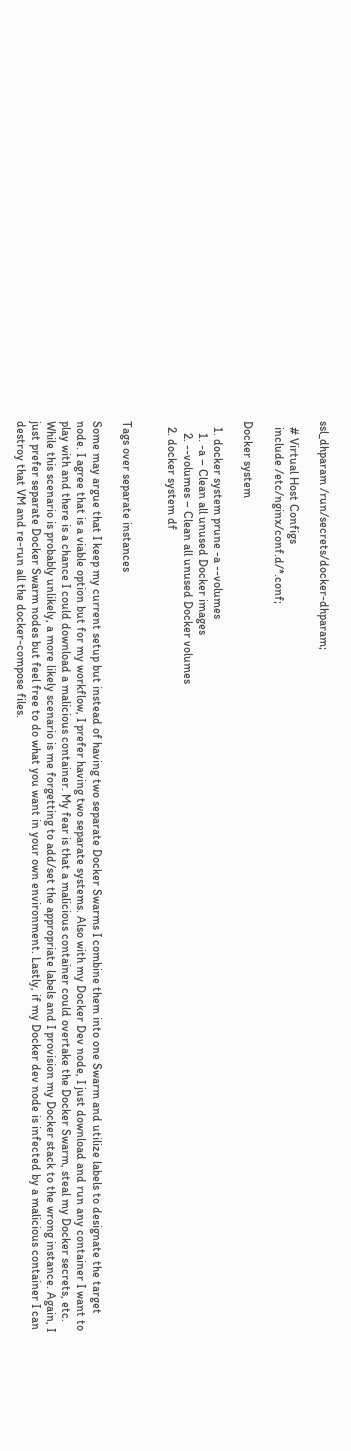ssl_dhparam /run/secrets/docker-dhparam;

  # Virtual Host Configs
  include /etc/nginx/conf.d/*.conf;

Docker system

  1. docker system prune -a --volumes
    1. -a – Clean all unused Docker images
    2. --volumes – Clean all unused Docker volumes
  2. docker system df


Tags over separate instances

Some may argue that I keep my current setup but instead of having two separate Docker Swarms I combine them into one Swarm and utilize labels to designate the target node. I agree that is a viable option but for my workflow, I prefer having two separate systems. Also with my Docker Dev node, I just download and run any container I want to play with and there is a chance I could download a malicious container. My fear is that a malicious container could overtake the Docker Swarm, steal my Docker secrets, etc. While this scenario is probably unlikely, a more likely scenario is me forgetting to add/set the appropriate labels and I provision my Docker stack to the wrong instance. Again, I just prefer separate Docker Swarm nodes but feel free to do what you want in your own environment. Lastly, if my Docker dev node is infected by a malicious container I can destroy that VM and re-run all the docker-compose files.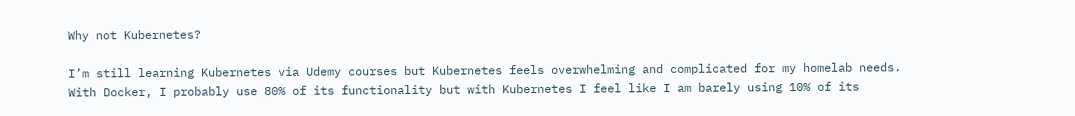Why not Kubernetes?

I’m still learning Kubernetes via Udemy courses but Kubernetes feels overwhelming and complicated for my homelab needs. With Docker, I probably use 80% of its functionality but with Kubernetes I feel like I am barely using 10% of its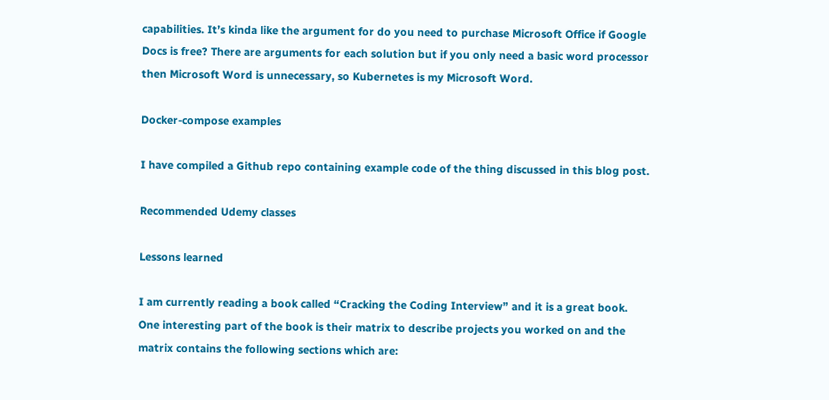capabilities. It’s kinda like the argument for do you need to purchase Microsoft Office if Google Docs is free? There are arguments for each solution but if you only need a basic word processor then Microsoft Word is unnecessary, so Kubernetes is my Microsoft Word.

Docker-compose examples

I have compiled a Github repo containing example code of the thing discussed in this blog post.

Recommended Udemy classes

Lessons learned

I am currently reading a book called “Cracking the Coding Interview” and it is a great book. One interesting part of the book is their matrix to describe projects you worked on and the matrix contains the following sections which are: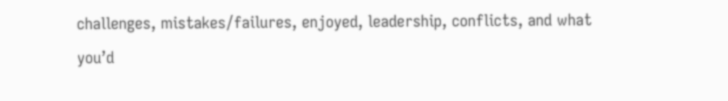challenges, mistakes/failures, enjoyed, leadership, conflicts, and what you’d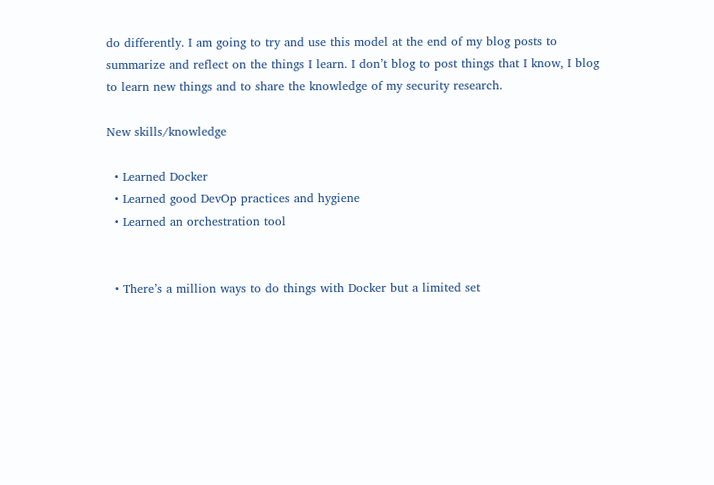do differently. I am going to try and use this model at the end of my blog posts to summarize and reflect on the things I learn. I don’t blog to post things that I know, I blog to learn new things and to share the knowledge of my security research.

New skills/knowledge

  • Learned Docker
  • Learned good DevOp practices and hygiene
  • Learned an orchestration tool


  • There’s a million ways to do things with Docker but a limited set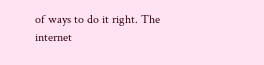of ways to do it right. The internet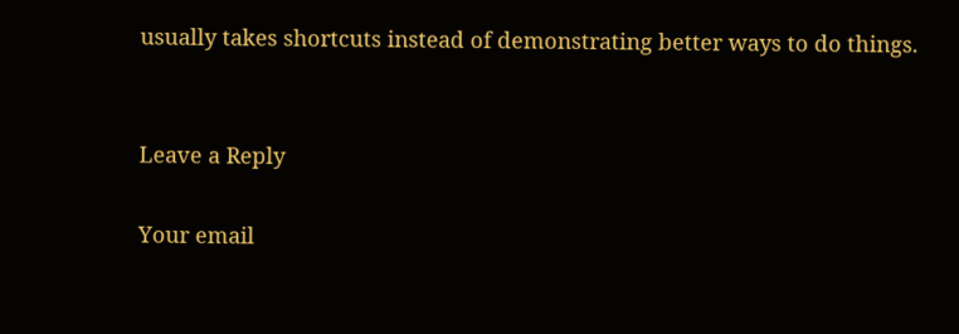usually takes shortcuts instead of demonstrating better ways to do things.


Leave a Reply

Your email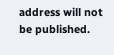address will not be published.